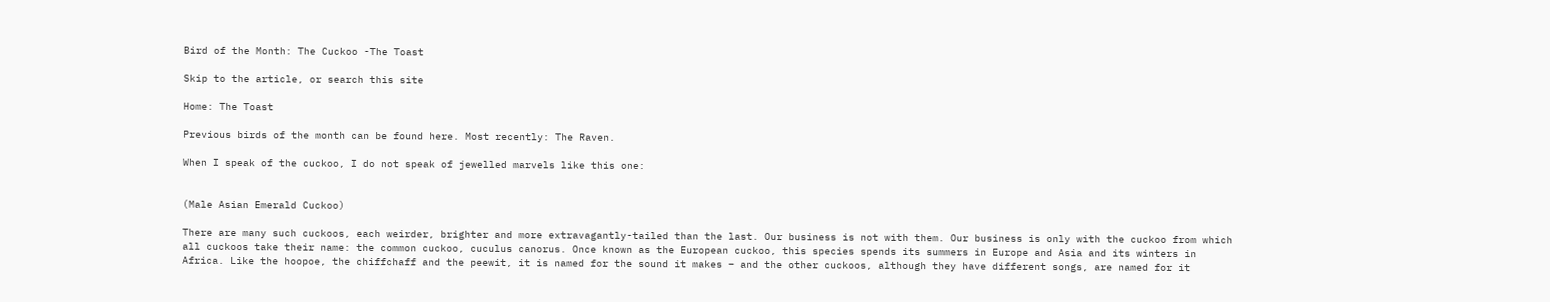Bird of the Month: The Cuckoo -The Toast

Skip to the article, or search this site

Home: The Toast

Previous birds of the month can be found here. Most recently: The Raven.

When I speak of the cuckoo, I do not speak of jewelled marvels like this one:


(Male Asian Emerald Cuckoo)

There are many such cuckoos, each weirder, brighter and more extravagantly-tailed than the last. Our business is not with them. Our business is only with the cuckoo from which all cuckoos take their name: the common cuckoo, cuculus canorus. Once known as the European cuckoo, this species spends its summers in Europe and Asia and its winters in Africa. Like the hoopoe, the chiffchaff and the peewit, it is named for the sound it makes – and the other cuckoos, although they have different songs, are named for it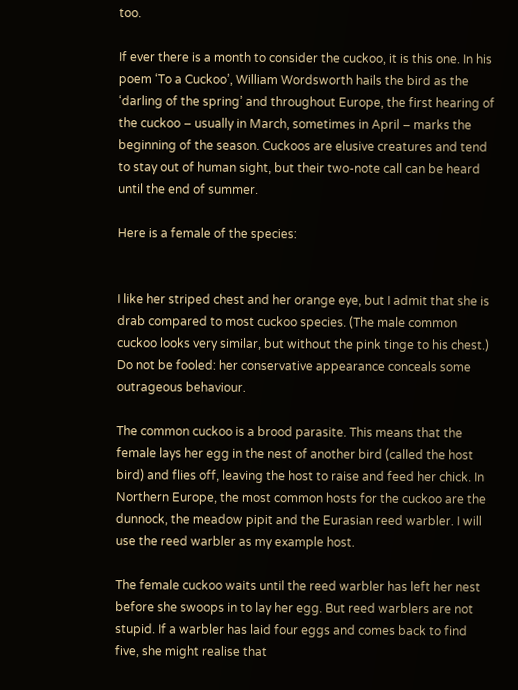too.

If ever there is a month to consider the cuckoo, it is this one. In his poem ‘To a Cuckoo’, William Wordsworth hails the bird as the ‘darling of the spring’ and throughout Europe, the first hearing of the cuckoo – usually in March, sometimes in April – marks the beginning of the season. Cuckoos are elusive creatures and tend to stay out of human sight, but their two-note call can be heard until the end of summer.

Here is a female of the species:


I like her striped chest and her orange eye, but I admit that she is drab compared to most cuckoo species. (The male common cuckoo looks very similar, but without the pink tinge to his chest.) Do not be fooled: her conservative appearance conceals some outrageous behaviour.

The common cuckoo is a brood parasite. This means that the female lays her egg in the nest of another bird (called the host bird) and flies off, leaving the host to raise and feed her chick. In Northern Europe, the most common hosts for the cuckoo are the dunnock, the meadow pipit and the Eurasian reed warbler. I will use the reed warbler as my example host.

The female cuckoo waits until the reed warbler has left her nest before she swoops in to lay her egg. But reed warblers are not stupid. If a warbler has laid four eggs and comes back to find five, she might realise that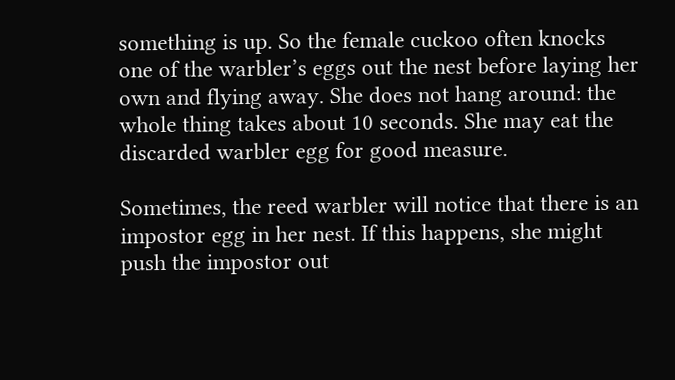something is up. So the female cuckoo often knocks one of the warbler’s eggs out the nest before laying her own and flying away. She does not hang around: the whole thing takes about 10 seconds. She may eat the discarded warbler egg for good measure.

Sometimes, the reed warbler will notice that there is an impostor egg in her nest. If this happens, she might push the impostor out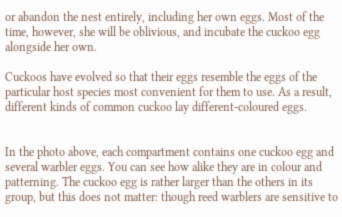or abandon the nest entirely, including her own eggs. Most of the time, however, she will be oblivious, and incubate the cuckoo egg alongside her own.

Cuckoos have evolved so that their eggs resemble the eggs of the particular host species most convenient for them to use. As a result, different kinds of common cuckoo lay different-coloured eggs.


In the photo above, each compartment contains one cuckoo egg and several warbler eggs. You can see how alike they are in colour and patterning. The cuckoo egg is rather larger than the others in its group, but this does not matter: though reed warblers are sensitive to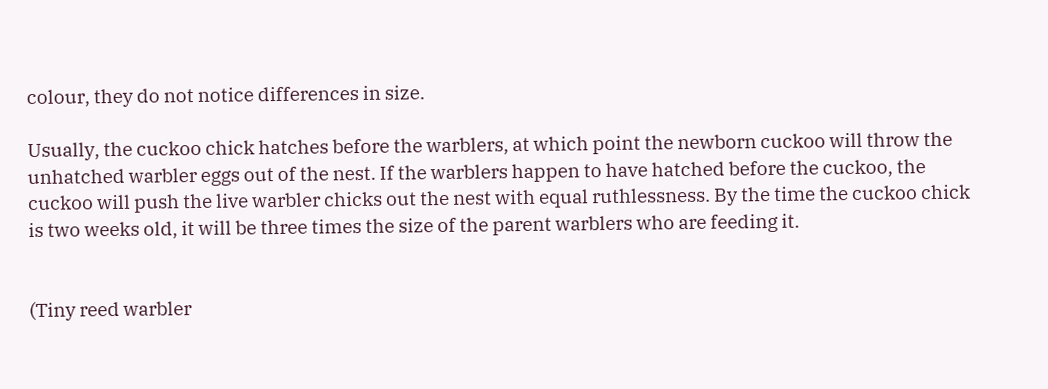colour, they do not notice differences in size.

Usually, the cuckoo chick hatches before the warblers, at which point the newborn cuckoo will throw the unhatched warbler eggs out of the nest. If the warblers happen to have hatched before the cuckoo, the cuckoo will push the live warbler chicks out the nest with equal ruthlessness. By the time the cuckoo chick is two weeks old, it will be three times the size of the parent warblers who are feeding it.


(Tiny reed warbler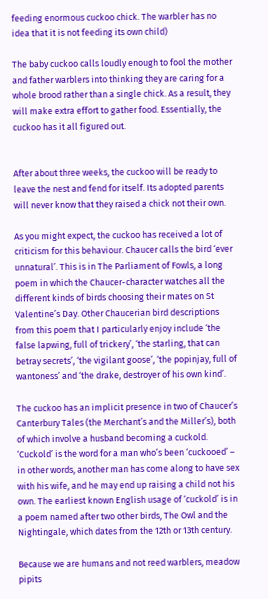feeding enormous cuckoo chick. The warbler has no idea that it is not feeding its own child)

The baby cuckoo calls loudly enough to fool the mother and father warblers into thinking they are caring for a whole brood rather than a single chick. As a result, they will make extra effort to gather food. Essentially, the cuckoo has it all figured out.


After about three weeks, the cuckoo will be ready to leave the nest and fend for itself. Its adopted parents will never know that they raised a chick not their own.

As you might expect, the cuckoo has received a lot of criticism for this behaviour. Chaucer calls the bird ‘ever unnatural’. This is in The Parliament of Fowls, a long poem in which the Chaucer-character watches all the different kinds of birds choosing their mates on St Valentine’s Day. Other Chaucerian bird descriptions from this poem that I particularly enjoy include ‘the false lapwing, full of trickery’, ‘the starling, that can betray secrets’, ‘the vigilant goose’, ‘the popinjay, full of wantoness’ and ‘the drake, destroyer of his own kind’.

The cuckoo has an implicit presence in two of Chaucer’s Canterbury Tales (the Merchant’s and the Miller’s), both of which involve a husband becoming a cuckold. ‘Cuckold’ is the word for a man who’s been ‘cuckooed’ – in other words, another man has come along to have sex with his wife, and he may end up raising a child not his own. The earliest known English usage of ‘cuckold’ is in a poem named after two other birds, The Owl and the Nightingale, which dates from the 12th or 13th century.

Because we are humans and not reed warblers, meadow pipits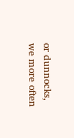or dunnocks, we more often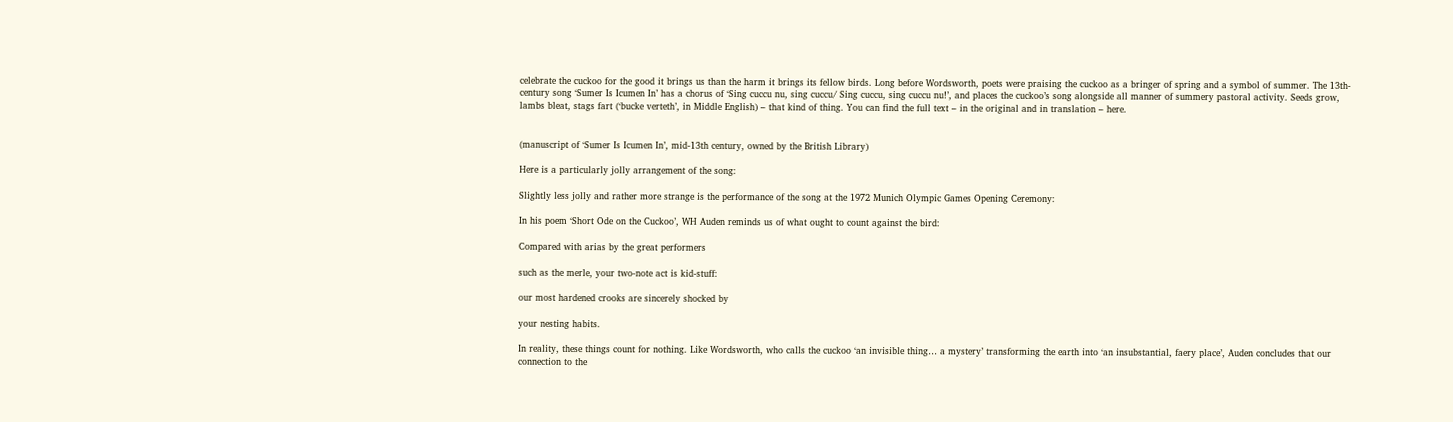celebrate the cuckoo for the good it brings us than the harm it brings its fellow birds. Long before Wordsworth, poets were praising the cuckoo as a bringer of spring and a symbol of summer. The 13th-century song ‘Sumer Is Icumen In’ has a chorus of ‘Sing cuccu nu, sing cuccu/ Sing cuccu, sing cuccu nu!’, and places the cuckoo’s song alongside all manner of summery pastoral activity. Seeds grow, lambs bleat, stags fart (‘bucke verteth’, in Middle English) – that kind of thing. You can find the full text – in the original and in translation – here.


(manuscript of ‘Sumer Is Icumen In’, mid-13th century, owned by the British Library)

Here is a particularly jolly arrangement of the song:

Slightly less jolly and rather more strange is the performance of the song at the 1972 Munich Olympic Games Opening Ceremony:

In his poem ‘Short Ode on the Cuckoo’, WH Auden reminds us of what ought to count against the bird:

Compared with arias by the great performers

such as the merle, your two-note act is kid-stuff:

our most hardened crooks are sincerely shocked by

your nesting habits.

In reality, these things count for nothing. Like Wordsworth, who calls the cuckoo ‘an invisible thing… a mystery’ transforming the earth into ‘an insubstantial, faery place’, Auden concludes that our connection to the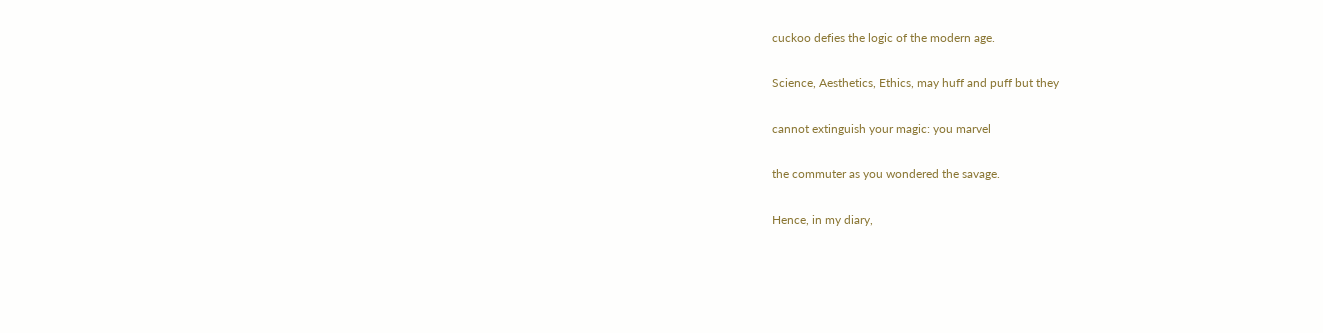cuckoo defies the logic of the modern age.

Science, Aesthetics, Ethics, may huff and puff but they

cannot extinguish your magic: you marvel

the commuter as you wondered the savage.

Hence, in my diary,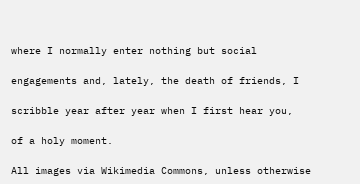where I normally enter nothing but social

engagements and, lately, the death of friends, I

scribble year after year when I first hear you,

of a holy moment.

All images via Wikimedia Commons, unless otherwise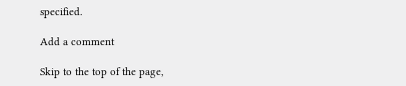specified.

Add a comment

Skip to the top of the page,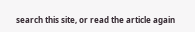search this site, or read the article again